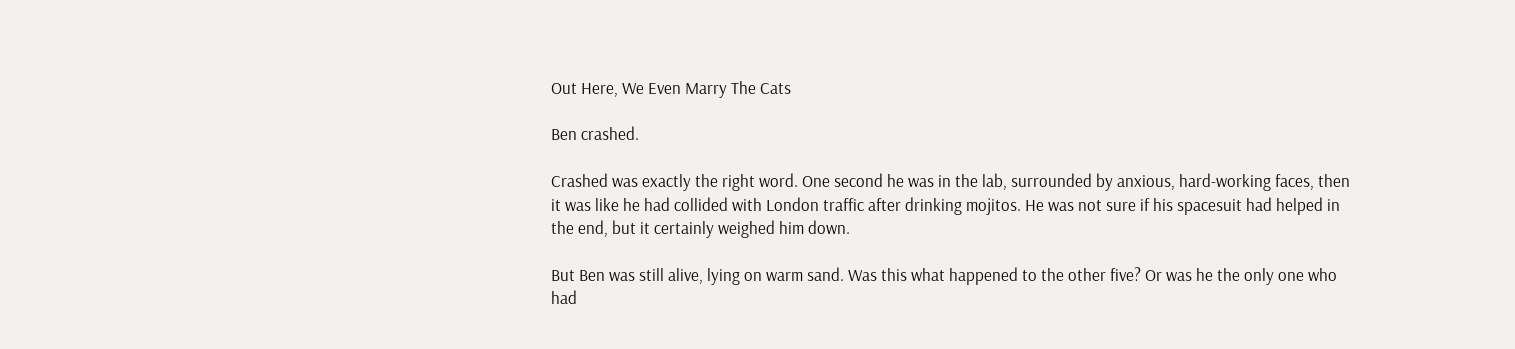Out Here, We Even Marry The Cats

Ben crashed.

Crashed was exactly the right word. One second he was in the lab, surrounded by anxious, hard-working faces, then it was like he had collided with London traffic after drinking mojitos. He was not sure if his spacesuit had helped in the end, but it certainly weighed him down.

But Ben was still alive, lying on warm sand. Was this what happened to the other five? Or was he the only one who had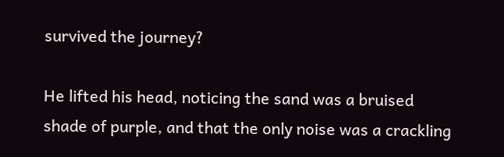survived the journey?

He lifted his head, noticing the sand was a bruised shade of purple, and that the only noise was a crackling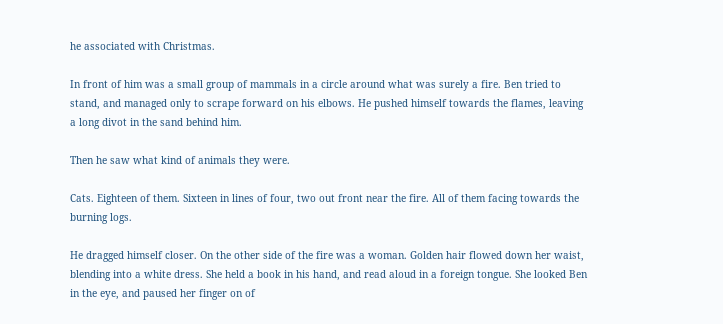he associated with Christmas.

In front of him was a small group of mammals in a circle around what was surely a fire. Ben tried to stand, and managed only to scrape forward on his elbows. He pushed himself towards the flames, leaving a long divot in the sand behind him.

Then he saw what kind of animals they were.

Cats. Eighteen of them. Sixteen in lines of four, two out front near the fire. All of them facing towards the burning logs.

He dragged himself closer. On the other side of the fire was a woman. Golden hair flowed down her waist, blending into a white dress. She held a book in his hand, and read aloud in a foreign tongue. She looked Ben in the eye, and paused her finger on of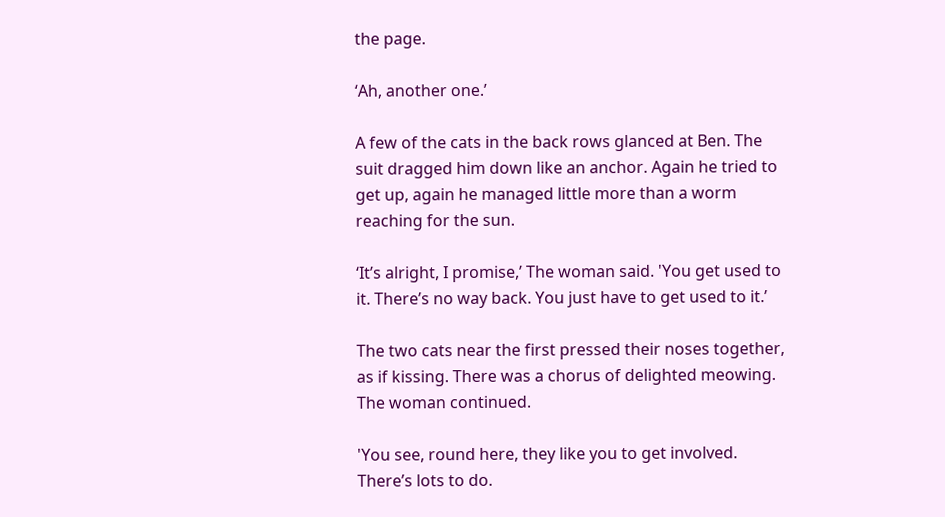the page.

‘Ah, another one.’

A few of the cats in the back rows glanced at Ben. The suit dragged him down like an anchor. Again he tried to get up, again he managed little more than a worm reaching for the sun.

‘It’s alright, I promise,’ The woman said. 'You get used to it. There’s no way back. You just have to get used to it.’

The two cats near the first pressed their noses together, as if kissing. There was a chorus of delighted meowing. The woman continued.

'You see, round here, they like you to get involved. There’s lots to do.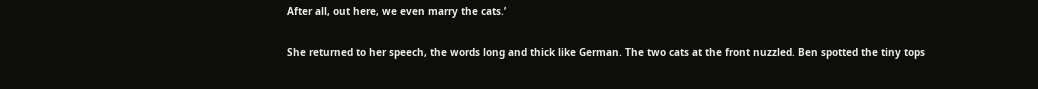After all, out here, we even marry the cats.’

She returned to her speech, the words long and thick like German. The two cats at the front nuzzled. Ben spotted the tiny tops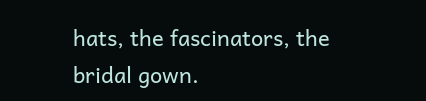hats, the fascinators, the bridal gown.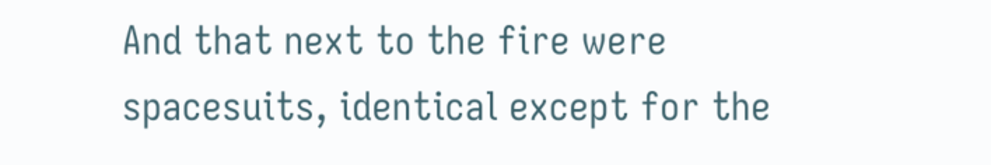And that next to the fire were spacesuits, identical except for the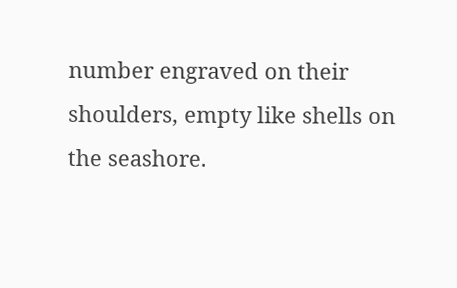number engraved on their shoulders, empty like shells on the seashore.